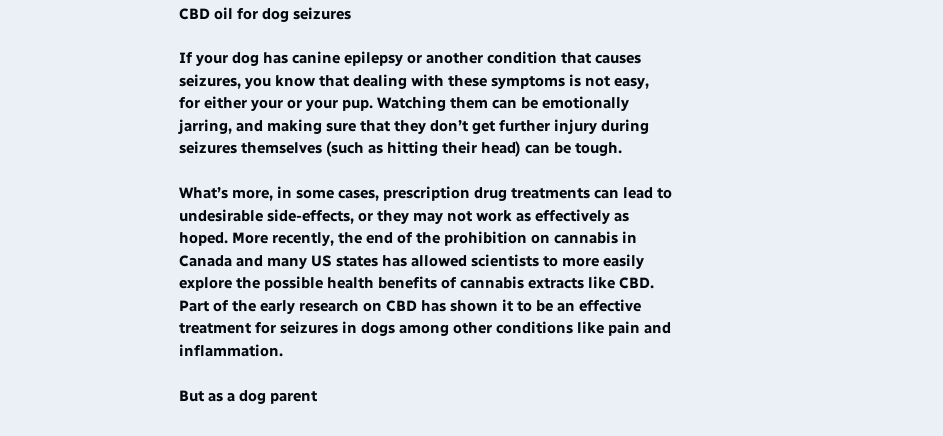CBD oil for dog seizures

If your dog has canine epilepsy or another condition that causes seizures, you know that dealing with these symptoms is not easy, for either your or your pup. Watching them can be emotionally jarring, and making sure that they don’t get further injury during seizures themselves (such as hitting their head) can be tough.

What’s more, in some cases, prescription drug treatments can lead to undesirable side-effects, or they may not work as effectively as hoped. More recently, the end of the prohibition on cannabis in Canada and many US states has allowed scientists to more easily explore the possible health benefits of cannabis extracts like CBD. Part of the early research on CBD has shown it to be an effective treatment for seizures in dogs among other conditions like pain and inflammation.

But as a dog parent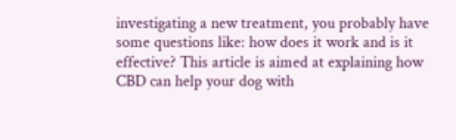investigating a new treatment, you probably have some questions like: how does it work and is it effective? This article is aimed at explaining how CBD can help your dog with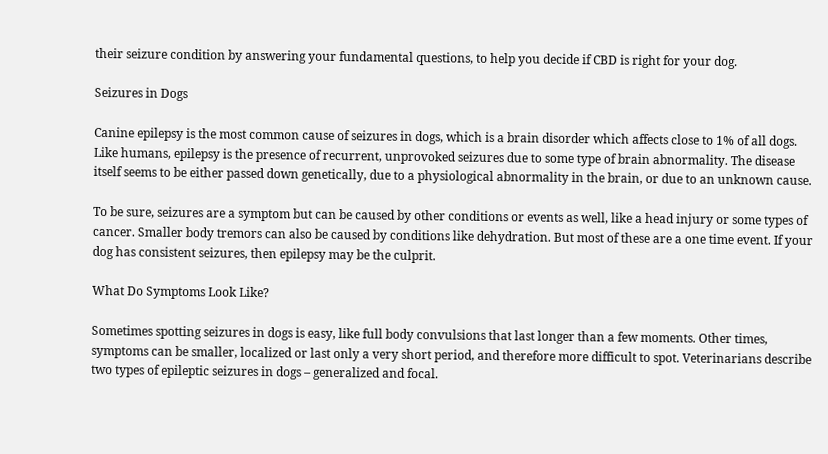their seizure condition by answering your fundamental questions, to help you decide if CBD is right for your dog.

Seizures in Dogs

Canine epilepsy is the most common cause of seizures in dogs, which is a brain disorder which affects close to 1% of all dogs. Like humans, epilepsy is the presence of recurrent, unprovoked seizures due to some type of brain abnormality. The disease itself seems to be either passed down genetically, due to a physiological abnormality in the brain, or due to an unknown cause.

To be sure, seizures are a symptom but can be caused by other conditions or events as well, like a head injury or some types of cancer. Smaller body tremors can also be caused by conditions like dehydration. But most of these are a one time event. If your dog has consistent seizures, then epilepsy may be the culprit.

What Do Symptoms Look Like?

Sometimes spotting seizures in dogs is easy, like full body convulsions that last longer than a few moments. Other times, symptoms can be smaller, localized or last only a very short period, and therefore more difficult to spot. Veterinarians describe two types of epileptic seizures in dogs – generalized and focal.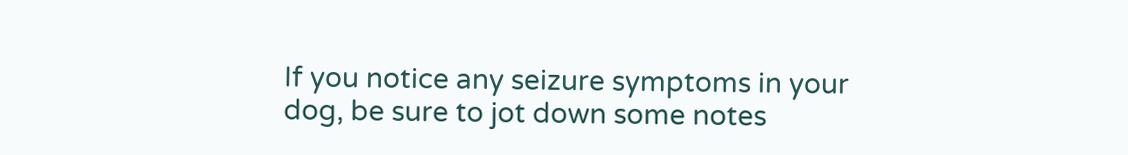If you notice any seizure symptoms in your dog, be sure to jot down some notes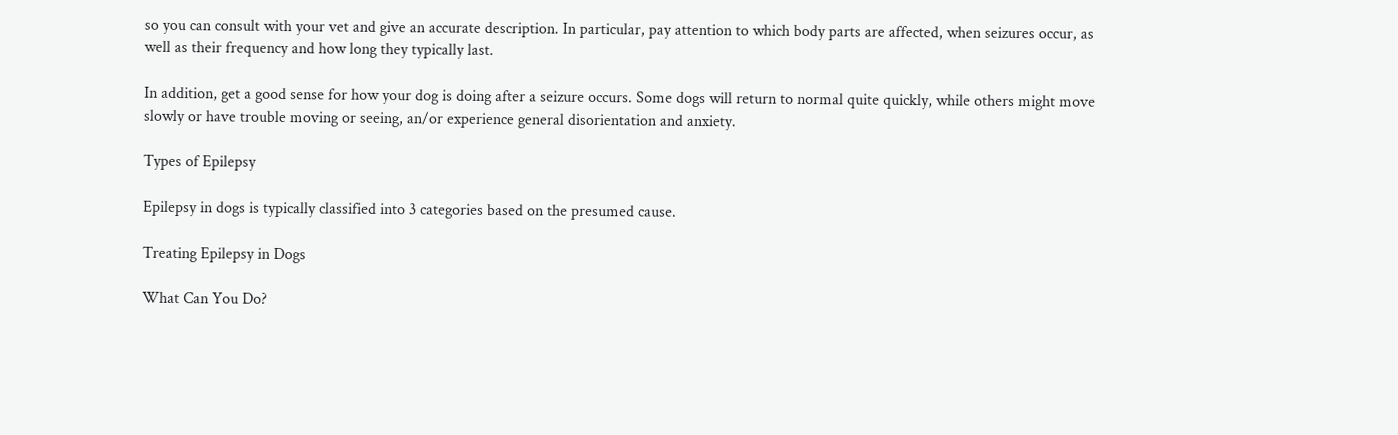so you can consult with your vet and give an accurate description. In particular, pay attention to which body parts are affected, when seizures occur, as well as their frequency and how long they typically last.

In addition, get a good sense for how your dog is doing after a seizure occurs. Some dogs will return to normal quite quickly, while others might move slowly or have trouble moving or seeing, an/or experience general disorientation and anxiety.

Types of Epilepsy

Epilepsy in dogs is typically classified into 3 categories based on the presumed cause.

Treating Epilepsy in Dogs

What Can You Do?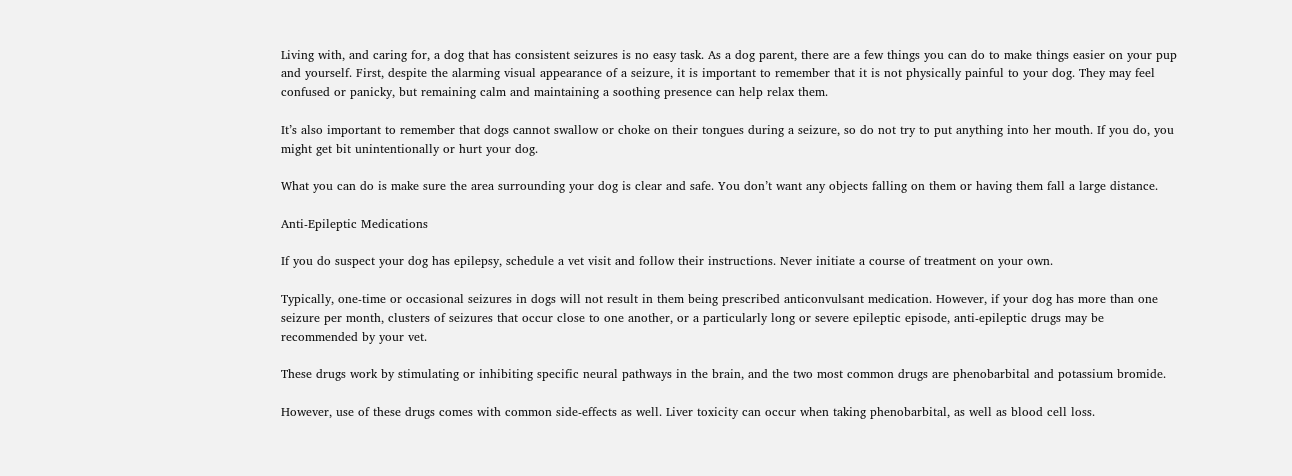Living with, and caring for, a dog that has consistent seizures is no easy task. As a dog parent, there are a few things you can do to make things easier on your pup and yourself. First, despite the alarming visual appearance of a seizure, it is important to remember that it is not physically painful to your dog. They may feel confused or panicky, but remaining calm and maintaining a soothing presence can help relax them.

It’s also important to remember that dogs cannot swallow or choke on their tongues during a seizure, so do not try to put anything into her mouth. If you do, you might get bit unintentionally or hurt your dog.

What you can do is make sure the area surrounding your dog is clear and safe. You don’t want any objects falling on them or having them fall a large distance.

Anti-Epileptic Medications

If you do suspect your dog has epilepsy, schedule a vet visit and follow their instructions. Never initiate a course of treatment on your own.

Typically, one-time or occasional seizures in dogs will not result in them being prescribed anticonvulsant medication. However, if your dog has more than one seizure per month, clusters of seizures that occur close to one another, or a particularly long or severe epileptic episode, anti-epileptic drugs may be recommended by your vet.

These drugs work by stimulating or inhibiting specific neural pathways in the brain, and the two most common drugs are phenobarbital and potassium bromide.

However, use of these drugs comes with common side-effects as well. Liver toxicity can occur when taking phenobarbital, as well as blood cell loss.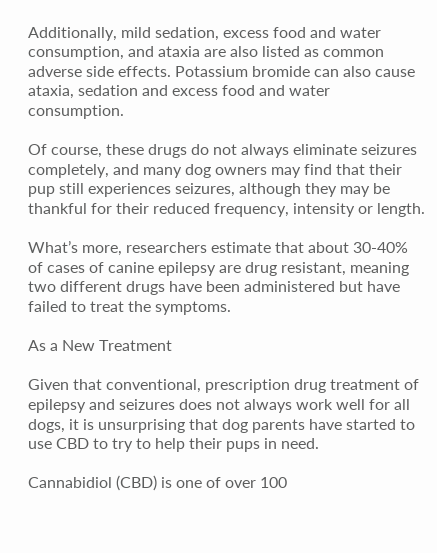Additionally, mild sedation, excess food and water consumption, and ataxia are also listed as common adverse side effects. Potassium bromide can also cause ataxia, sedation and excess food and water consumption.

Of course, these drugs do not always eliminate seizures completely, and many dog owners may find that their pup still experiences seizures, although they may be thankful for their reduced frequency, intensity or length.

What’s more, researchers estimate that about 30-40% of cases of canine epilepsy are drug resistant, meaning two different drugs have been administered but have failed to treat the symptoms.

As a New Treatment

Given that conventional, prescription drug treatment of epilepsy and seizures does not always work well for all dogs, it is unsurprising that dog parents have started to use CBD to try to help their pups in need.

Cannabidiol (CBD) is one of over 100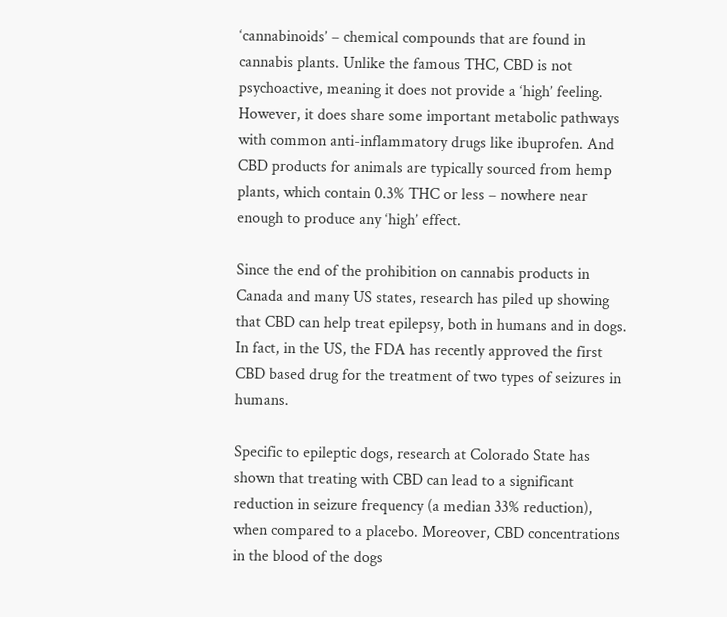‘cannabinoids’ – chemical compounds that are found in cannabis plants. Unlike the famous THC, CBD is not psychoactive, meaning it does not provide a ‘high’ feeling. However, it does share some important metabolic pathways with common anti-inflammatory drugs like ibuprofen. And CBD products for animals are typically sourced from hemp plants, which contain 0.3% THC or less – nowhere near enough to produce any ‘high’ effect.

Since the end of the prohibition on cannabis products in Canada and many US states, research has piled up showing that CBD can help treat epilepsy, both in humans and in dogs. In fact, in the US, the FDA has recently approved the first CBD based drug for the treatment of two types of seizures in humans.

Specific to epileptic dogs, research at Colorado State has shown that treating with CBD can lead to a significant reduction in seizure frequency (a median 33% reduction), when compared to a placebo. Moreover, CBD concentrations in the blood of the dogs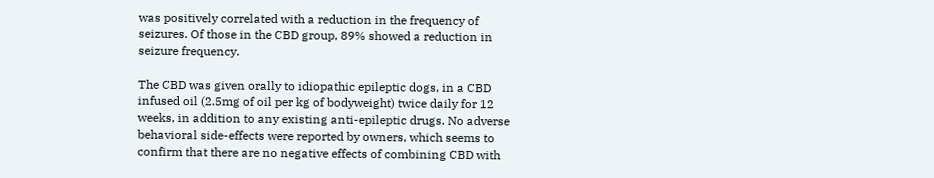was positively correlated with a reduction in the frequency of seizures. Of those in the CBD group, 89% showed a reduction in seizure frequency.

The CBD was given orally to idiopathic epileptic dogs, in a CBD infused oil (2.5mg of oil per kg of bodyweight) twice daily for 12 weeks, in addition to any existing anti-epileptic drugs. No adverse behavioral side-effects were reported by owners, which seems to confirm that there are no negative effects of combining CBD with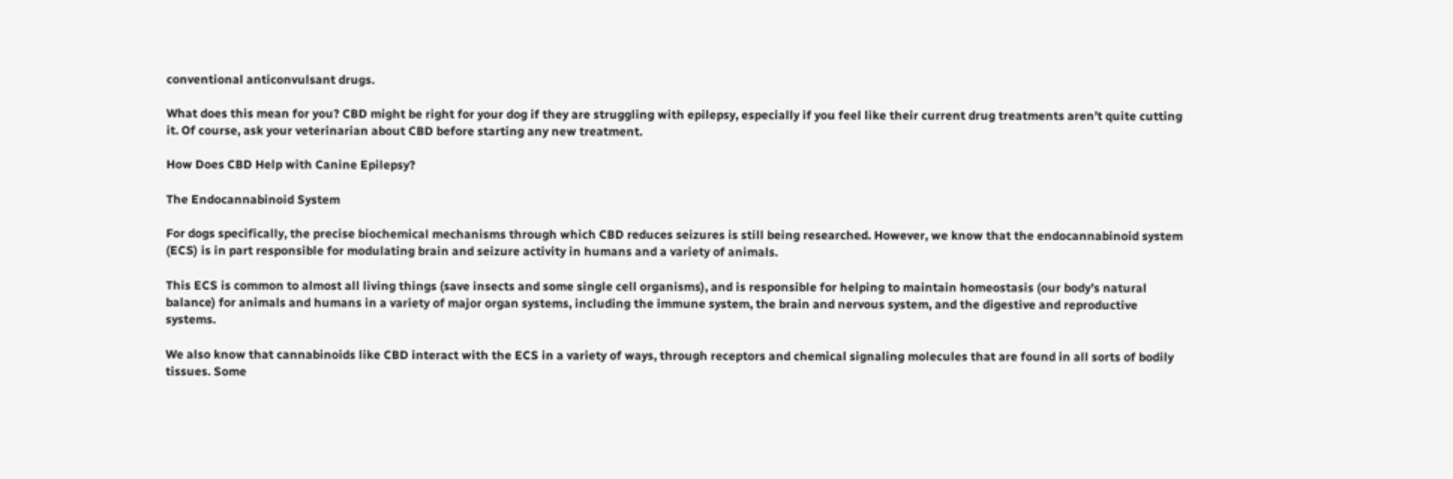conventional anticonvulsant drugs.

What does this mean for you? CBD might be right for your dog if they are struggling with epilepsy, especially if you feel like their current drug treatments aren’t quite cutting it. Of course, ask your veterinarian about CBD before starting any new treatment.

How Does CBD Help with Canine Epilepsy?

The Endocannabinoid System

For dogs specifically, the precise biochemical mechanisms through which CBD reduces seizures is still being researched. However, we know that the endocannabinoid system (ECS) is in part responsible for modulating brain and seizure activity in humans and a variety of animals.

This ECS is common to almost all living things (save insects and some single cell organisms), and is responsible for helping to maintain homeostasis (our body’s natural balance) for animals and humans in a variety of major organ systems, including the immune system, the brain and nervous system, and the digestive and reproductive systems.

We also know that cannabinoids like CBD interact with the ECS in a variety of ways, through receptors and chemical signaling molecules that are found in all sorts of bodily tissues. Some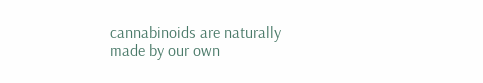cannabinoids are naturally made by our own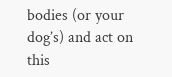bodies (or your dog’s) and act on this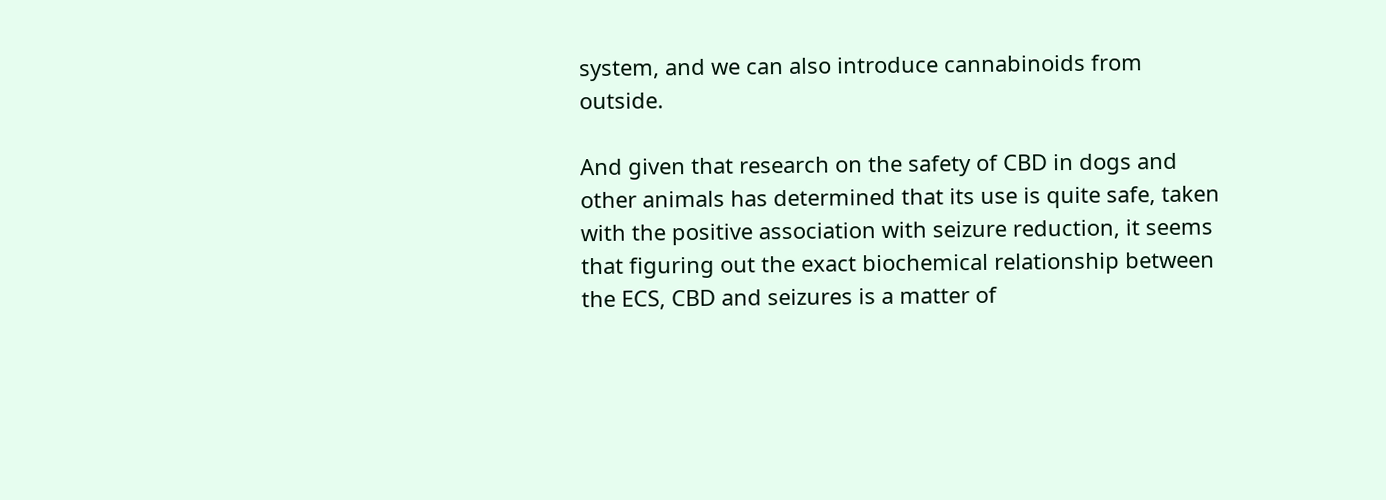system, and we can also introduce cannabinoids from outside.

And given that research on the safety of CBD in dogs and other animals has determined that its use is quite safe, taken with the positive association with seizure reduction, it seems that figuring out the exact biochemical relationship between the ECS, CBD and seizures is a matter of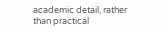academic detail, rather than practical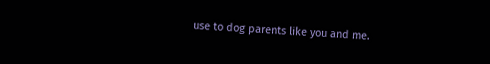use to dog parents like you and me.